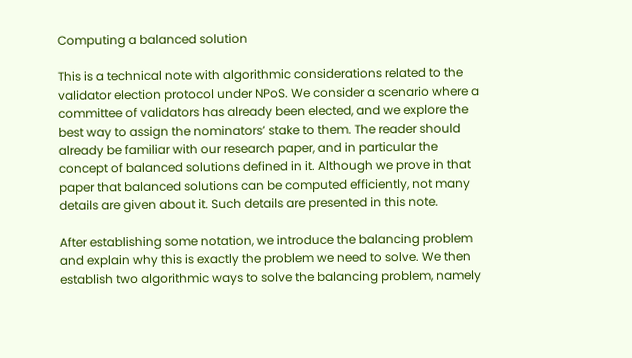Computing a balanced solution

This is a technical note with algorithmic considerations related to the validator election protocol under NPoS. We consider a scenario where a committee of validators has already been elected, and we explore the best way to assign the nominators’ stake to them. The reader should already be familiar with our research paper, and in particular the concept of balanced solutions defined in it. Although we prove in that paper that balanced solutions can be computed efficiently, not many details are given about it. Such details are presented in this note.

After establishing some notation, we introduce the balancing problem and explain why this is exactly the problem we need to solve. We then establish two algorithmic ways to solve the balancing problem, namely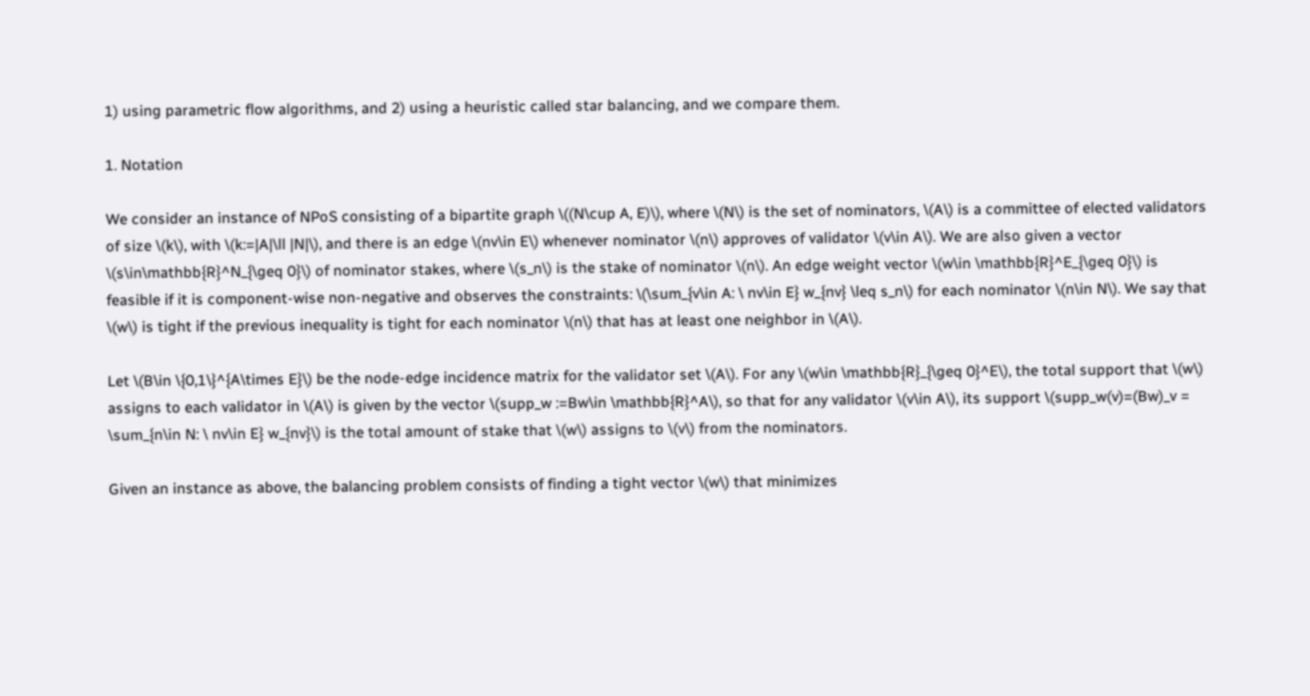1) using parametric flow algorithms, and 2) using a heuristic called star balancing, and we compare them.

1. Notation

We consider an instance of NPoS consisting of a bipartite graph \((N\cup A, E)\), where \(N\) is the set of nominators, \(A\) is a committee of elected validators of size \(k\), with \(k:=|A|\ll |N|\), and there is an edge \(nv\in E\) whenever nominator \(n\) approves of validator \(v\in A\). We are also given a vector \(s\in\mathbb{R}^N_{\geq 0}\) of nominator stakes, where \(s_n\) is the stake of nominator \(n\). An edge weight vector \(w\in \mathbb{R}^E_{\geq 0}\) is feasible if it is component-wise non-negative and observes the constraints: \(\sum_{v\in A: \ nv\in E} w_{nv} \leq s_n\) for each nominator \(n\in N\). We say that \(w\) is tight if the previous inequality is tight for each nominator \(n\) that has at least one neighbor in \(A\).

Let \(B\in \{0,1\}^{A\times E}\) be the node-edge incidence matrix for the validator set \(A\). For any \(w\in \mathbb{R}_{\geq 0}^E\), the total support that \(w\) assigns to each validator in \(A\) is given by the vector \(supp_w :=Bw\in \mathbb{R}^A\), so that for any validator \(v\in A\), its support \(supp_w(v)=(Bw)_v = \sum_{n\in N: \ nv\in E} w_{nv}\) is the total amount of stake that \(w\) assigns to \(v\) from the nominators.

Given an instance as above, the balancing problem consists of finding a tight vector \(w\) that minimizes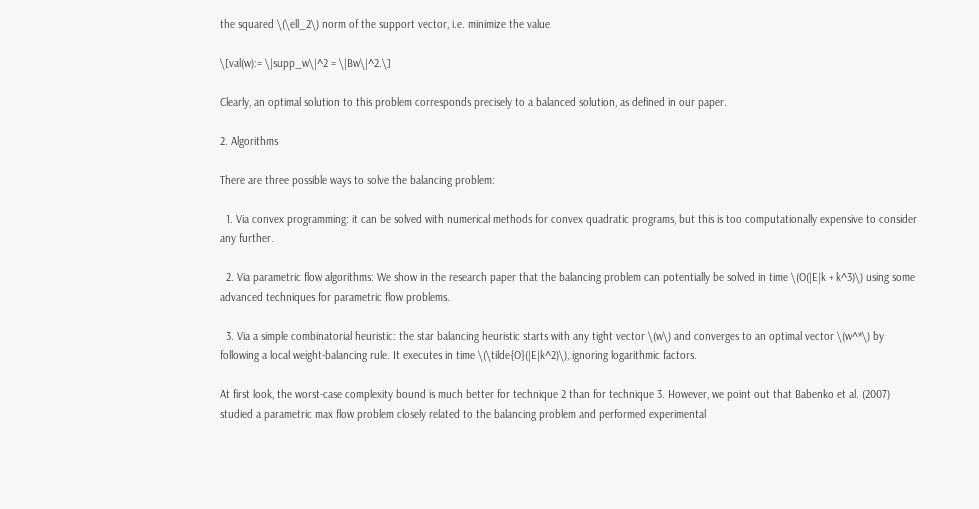the squared \(\ell_2\) norm of the support vector, i.e. minimize the value

\[val(w):= \|supp_w\|^2 = \|Bw\|^2.\]

Clearly, an optimal solution to this problem corresponds precisely to a balanced solution, as defined in our paper.

2. Algorithms

There are three possible ways to solve the balancing problem:

  1. Via convex programming: it can be solved with numerical methods for convex quadratic programs, but this is too computationally expensive to consider any further.

  2. Via parametric flow algorithms: We show in the research paper that the balancing problem can potentially be solved in time \(O(|E|k + k^3)\) using some advanced techniques for parametric flow problems.

  3. Via a simple combinatorial heuristic: the star balancing heuristic starts with any tight vector \(w\) and converges to an optimal vector \(w^*\) by following a local weight-balancing rule. It executes in time \(\tilde{O}(|E|k^2)\), ignoring logarithmic factors.

At first look, the worst-case complexity bound is much better for technique 2 than for technique 3. However, we point out that Babenko et al. (2007) studied a parametric max flow problem closely related to the balancing problem and performed experimental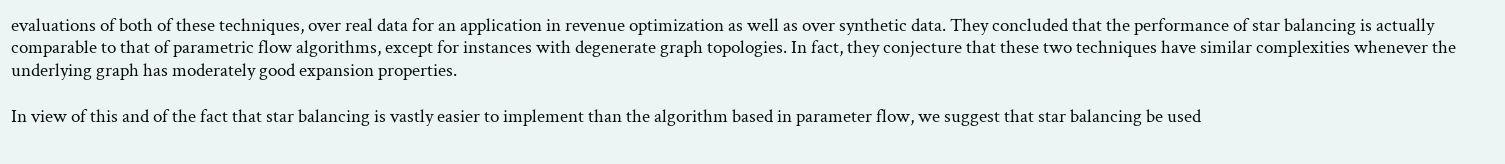evaluations of both of these techniques, over real data for an application in revenue optimization as well as over synthetic data. They concluded that the performance of star balancing is actually comparable to that of parametric flow algorithms, except for instances with degenerate graph topologies. In fact, they conjecture that these two techniques have similar complexities whenever the underlying graph has moderately good expansion properties.

In view of this and of the fact that star balancing is vastly easier to implement than the algorithm based in parameter flow, we suggest that star balancing be used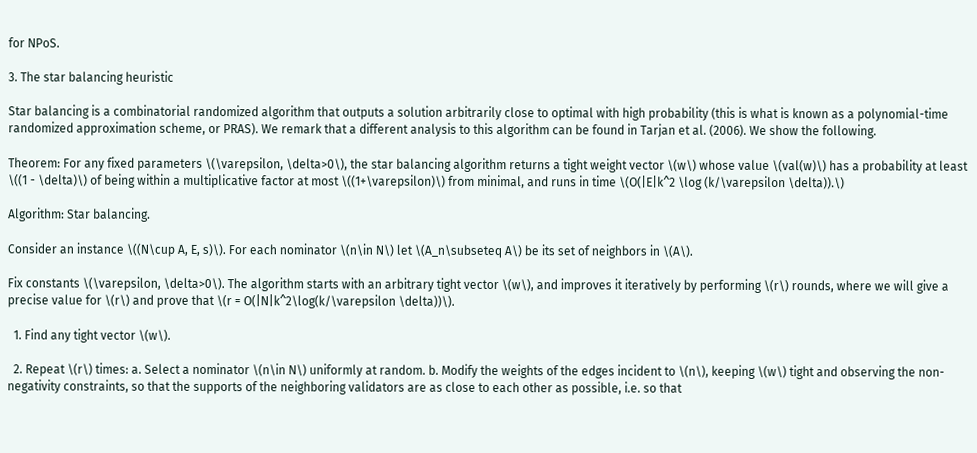for NPoS.

3. The star balancing heuristic

Star balancing is a combinatorial randomized algorithm that outputs a solution arbitrarily close to optimal with high probability (this is what is known as a polynomial-time randomized approximation scheme, or PRAS). We remark that a different analysis to this algorithm can be found in Tarjan et al. (2006). We show the following.

Theorem: For any fixed parameters \(\varepsilon, \delta>0\), the star balancing algorithm returns a tight weight vector \(w\) whose value \(val(w)\) has a probability at least \((1 - \delta)\) of being within a multiplicative factor at most \((1+\varepsilon)\) from minimal, and runs in time \(O(|E|k^2 \log (k/\varepsilon \delta)).\)

Algorithm: Star balancing.

Consider an instance \((N\cup A, E, s)\). For each nominator \(n\in N\) let \(A_n\subseteq A\) be its set of neighbors in \(A\).

Fix constants \(\varepsilon, \delta>0\). The algorithm starts with an arbitrary tight vector \(w\), and improves it iteratively by performing \(r\) rounds, where we will give a precise value for \(r\) and prove that \(r = O(|N|k^2\log(k/\varepsilon \delta))\).

  1. Find any tight vector \(w\).

  2. Repeat \(r\) times: a. Select a nominator \(n\in N\) uniformly at random. b. Modify the weights of the edges incident to \(n\), keeping \(w\) tight and observing the non-negativity constraints, so that the supports of the neighboring validators are as close to each other as possible, i.e. so that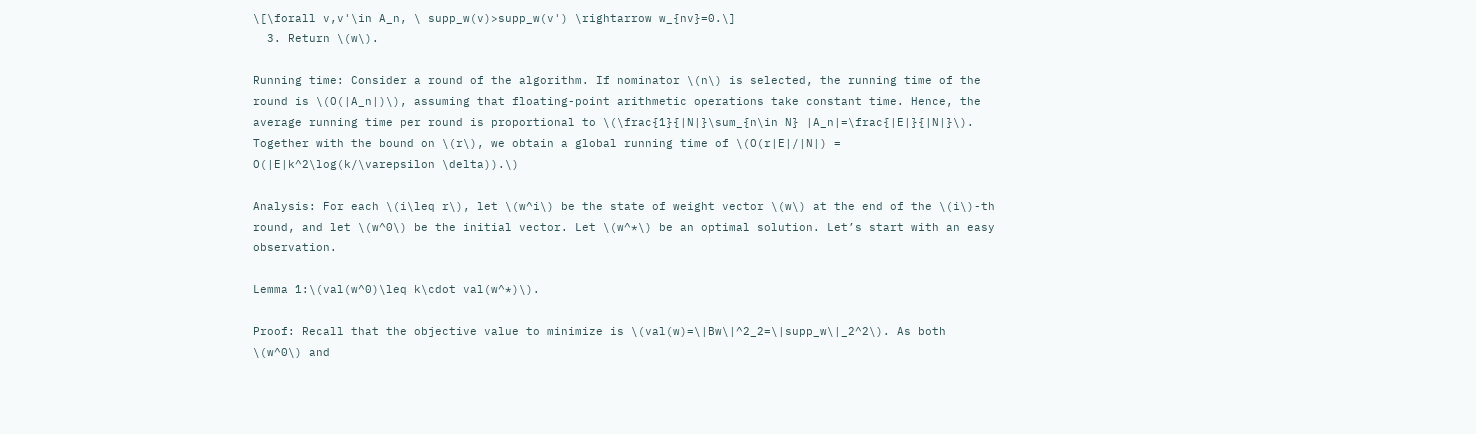\[\forall v,v'\in A_n, \ supp_w(v)>supp_w(v') \rightarrow w_{nv}=0.\]
  3. Return \(w\).

Running time: Consider a round of the algorithm. If nominator \(n\) is selected, the running time of the round is \(O(|A_n|)\), assuming that floating-point arithmetic operations take constant time. Hence, the average running time per round is proportional to \(\frac{1}{|N|}\sum_{n\in N} |A_n|=\frac{|E|}{|N|}\). Together with the bound on \(r\), we obtain a global running time of \(O(r|E|/|N|) = O(|E|k^2\log(k/\varepsilon \delta)).\)

Analysis: For each \(i\leq r\), let \(w^i\) be the state of weight vector \(w\) at the end of the \(i\)-th round, and let \(w^0\) be the initial vector. Let \(w^*\) be an optimal solution. Let’s start with an easy observation.

Lemma 1:\(val(w^0)\leq k\cdot val(w^*)\).

Proof: Recall that the objective value to minimize is \(val(w)=\|Bw\|^2_2=\|supp_w\|_2^2\). As both \(w^0\) and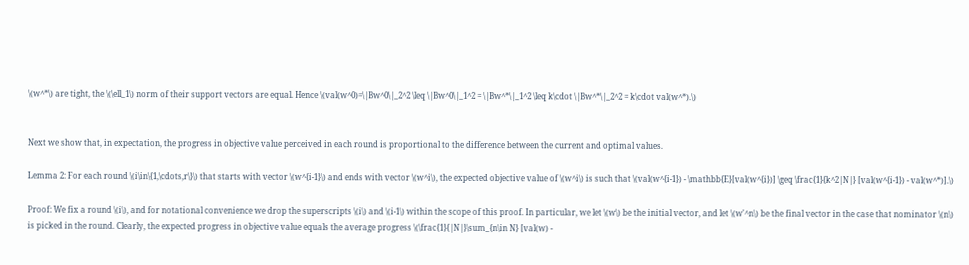\(w^*\) are tight, the \(\ell_1\) norm of their support vectors are equal. Hence \(val(w^0)=\|Bw^0\|_2^2 \leq \|Bw^0\|_1^2 = \|Bw^*\|_1^2 \leq k\cdot \|Bw^*\|_2^2 = k\cdot val(w^*).\)


Next we show that, in expectation, the progress in objective value perceived in each round is proportional to the difference between the current and optimal values.

Lemma 2: For each round \(i\in\{1,\cdots,r\}\) that starts with vector \(w^{i-1}\) and ends with vector \(w^i\), the expected objective value of \(w^i\) is such that \(val(w^{i-1}) - \mathbb{E}[val(w^{i})] \geq \frac{1}{k^2|N|} [val(w^{i-1}) - val(w^*)].\)

Proof: We fix a round \(i\), and for notational convenience we drop the superscripts \(i\) and \(i-1\) within the scope of this proof. In particular, we let \(w\) be the initial vector, and let \(w'^n\) be the final vector in the case that nominator \(n\) is picked in the round. Clearly, the expected progress in objective value equals the average progress \(\frac{1}{|N|}\sum_{n\in N} [val(w) -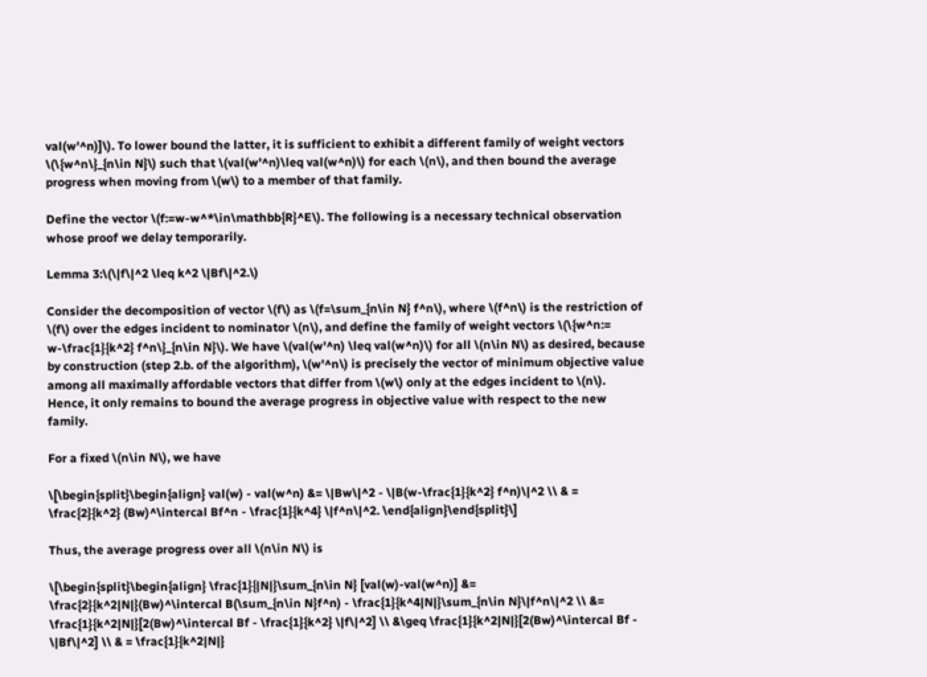val(w'^n)]\). To lower bound the latter, it is sufficient to exhibit a different family of weight vectors \(\{w^n\}_{n\in N}\) such that \(val(w'^n)\leq val(w^n)\) for each \(n\), and then bound the average progress when moving from \(w\) to a member of that family.

Define the vector \(f:=w-w^*\in\mathbb{R}^E\). The following is a necessary technical observation whose proof we delay temporarily.

Lemma 3:\(\|f\|^2 \leq k^2 \|Bf\|^2.\)

Consider the decomposition of vector \(f\) as \(f=\sum_{n\in N} f^n\), where \(f^n\) is the restriction of \(f\) over the edges incident to nominator \(n\), and define the family of weight vectors \(\{w^n:= w-\frac{1}{k^2} f^n\}_{n\in N}\). We have \(val(w'^n) \leq val(w^n)\) for all \(n\in N\) as desired, because by construction (step 2.b. of the algorithm), \(w'^n\) is precisely the vector of minimum objective value among all maximally affordable vectors that differ from \(w\) only at the edges incident to \(n\). Hence, it only remains to bound the average progress in objective value with respect to the new family.

For a fixed \(n\in N\), we have

\[\begin{split}\begin{align} val(w) - val(w^n) &= \|Bw\|^2 - \|B(w-\frac{1}{k^2} f^n)\|^2 \\ & = \frac{2}{k^2} (Bw)^\intercal Bf^n - \frac{1}{k^4} \|f^n\|^2. \end{align}\end{split}\]

Thus, the average progress over all \(n\in N\) is

\[\begin{split}\begin{align} \frac{1}{|N|}\sum_{n\in N} [val(w)-val(w^n)] &= \frac{2}{k^2|N|}(Bw)^\intercal B(\sum_{n\in N}f^n) - \frac{1}{k^4|N|}\sum_{n\in N}\|f^n\|^2 \\ &= \frac{1}{k^2|N|}[2(Bw)^\intercal Bf - \frac{1}{k^2} \|f\|^2] \\ &\geq \frac{1}{k^2|N|}[2(Bw)^\intercal Bf - \|Bf\|^2] \\ & = \frac{1}{k^2|N|}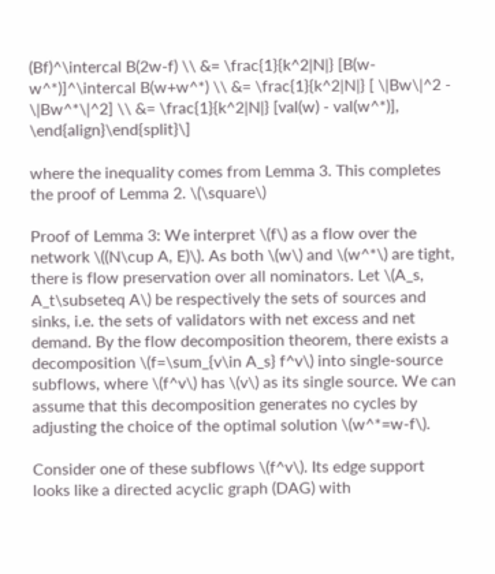(Bf)^\intercal B(2w-f) \\ &= \frac{1}{k^2|N|} [B(w-w^*)]^\intercal B(w+w^*) \\ &= \frac{1}{k^2|N|} [ \|Bw\|^2 - \|Bw^*\|^2] \\ &= \frac{1}{k^2|N|} [val(w) - val(w^*)], \end{align}\end{split}\]

where the inequality comes from Lemma 3. This completes the proof of Lemma 2. \(\square\)

Proof of Lemma 3: We interpret \(f\) as a flow over the network \((N\cup A, E)\). As both \(w\) and \(w^*\) are tight, there is flow preservation over all nominators. Let \(A_s, A_t\subseteq A\) be respectively the sets of sources and sinks, i.e. the sets of validators with net excess and net demand. By the flow decomposition theorem, there exists a decomposition \(f=\sum_{v\in A_s} f^v\) into single-source subflows, where \(f^v\) has \(v\) as its single source. We can assume that this decomposition generates no cycles by adjusting the choice of the optimal solution \(w^*=w-f\).

Consider one of these subflows \(f^v\). Its edge support looks like a directed acyclic graph (DAG) with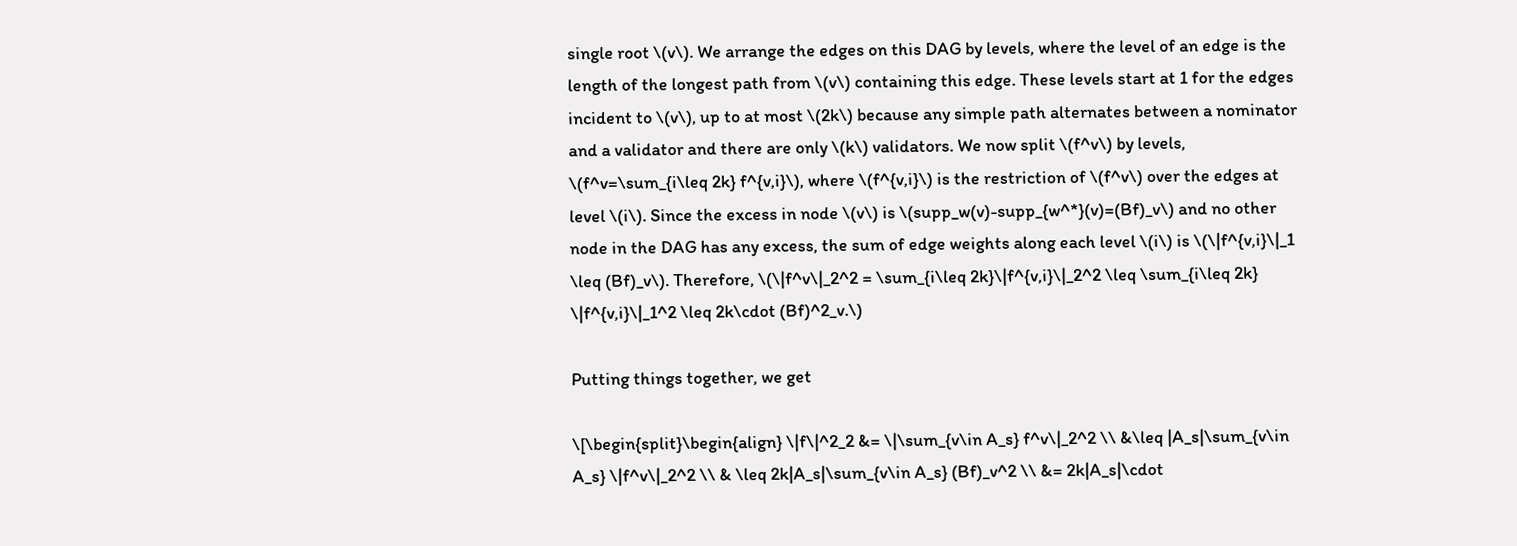single root \(v\). We arrange the edges on this DAG by levels, where the level of an edge is the length of the longest path from \(v\) containing this edge. These levels start at 1 for the edges incident to \(v\), up to at most \(2k\) because any simple path alternates between a nominator and a validator and there are only \(k\) validators. We now split \(f^v\) by levels, \(f^v=\sum_{i\leq 2k} f^{v,i}\), where \(f^{v,i}\) is the restriction of \(f^v\) over the edges at level \(i\). Since the excess in node \(v\) is \(supp_w(v)-supp_{w^*}(v)=(Bf)_v\) and no other node in the DAG has any excess, the sum of edge weights along each level \(i\) is \(\|f^{v,i}\|_1 \leq (Bf)_v\). Therefore, \(\|f^v\|_2^2 = \sum_{i\leq 2k}\|f^{v,i}\|_2^2 \leq \sum_{i\leq 2k} \|f^{v,i}\|_1^2 \leq 2k\cdot (Bf)^2_v.\)

Putting things together, we get

\[\begin{split}\begin{align} \|f\|^2_2 &= \|\sum_{v\in A_s} f^v\|_2^2 \\ &\leq |A_s|\sum_{v\in A_s} \|f^v\|_2^2 \\ & \leq 2k|A_s|\sum_{v\in A_s} (Bf)_v^2 \\ &= 2k|A_s|\cdot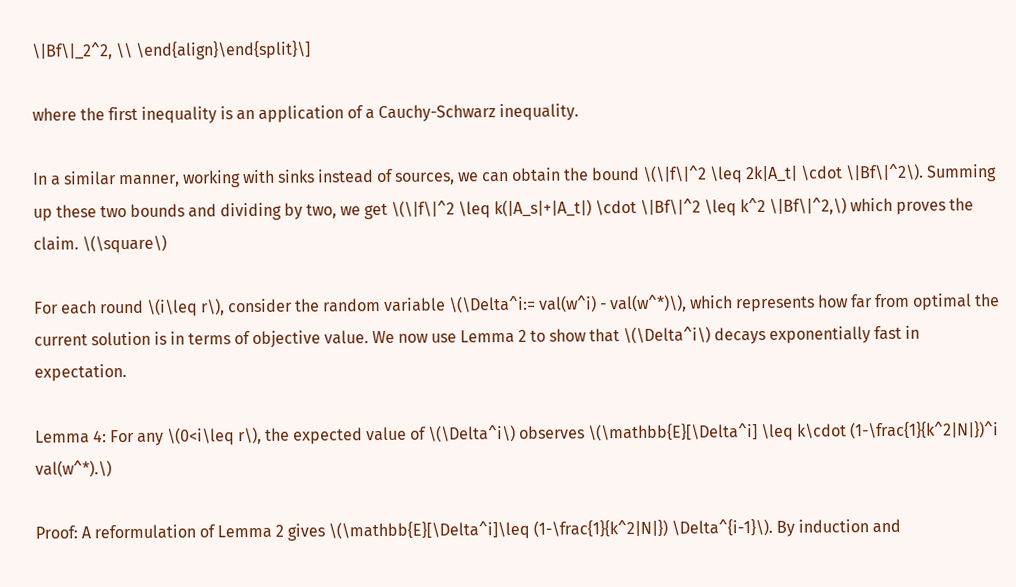\|Bf\|_2^2, \\ \end{align}\end{split}\]

where the first inequality is an application of a Cauchy-Schwarz inequality.

In a similar manner, working with sinks instead of sources, we can obtain the bound \(\|f\|^2 \leq 2k|A_t| \cdot \|Bf\|^2\). Summing up these two bounds and dividing by two, we get \(\|f\|^2 \leq k(|A_s|+|A_t|) \cdot \|Bf\|^2 \leq k^2 \|Bf\|^2,\) which proves the claim. \(\square\)

For each round \(i\leq r\), consider the random variable \(\Delta^i:= val(w^i) - val(w^*)\), which represents how far from optimal the current solution is in terms of objective value. We now use Lemma 2 to show that \(\Delta^i\) decays exponentially fast in expectation.

Lemma 4: For any \(0<i\leq r\), the expected value of \(\Delta^i\) observes \(\mathbb{E}[\Delta^i] \leq k\cdot (1-\frac{1}{k^2|N|})^i val(w^*).\)

Proof: A reformulation of Lemma 2 gives \(\mathbb{E}[\Delta^i]\leq (1-\frac{1}{k^2|N|}) \Delta^{i-1}\). By induction and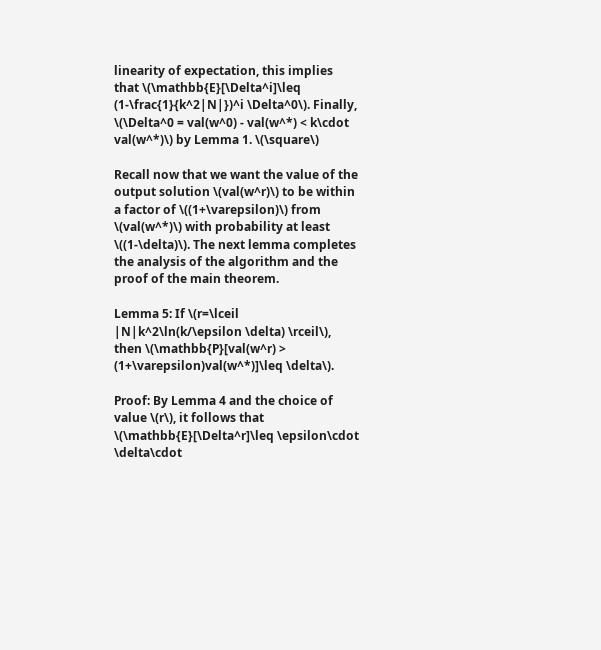linearity of expectation, this implies that \(\mathbb{E}[\Delta^i]\leq (1-\frac{1}{k^2|N|})^i \Delta^0\). Finally, \(\Delta^0 = val(w^0) - val(w^*) < k\cdot val(w^*)\) by Lemma 1. \(\square\)

Recall now that we want the value of the output solution \(val(w^r)\) to be within a factor of \((1+\varepsilon)\) from \(val(w^*)\) with probability at least \((1-\delta)\). The next lemma completes the analysis of the algorithm and the proof of the main theorem.

Lemma 5: If \(r=\lceil |N|k^2\ln(k/\epsilon \delta) \rceil\), then \(\mathbb{P}[val(w^r) > (1+\varepsilon)val(w^*)]\leq \delta\).

Proof: By Lemma 4 and the choice of value \(r\), it follows that \(\mathbb{E}[\Delta^r]\leq \epsilon\cdot \delta\cdot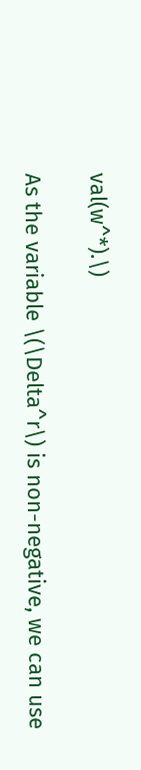val(w^*).\)

As the variable \(\Delta^r\) is non-negative, we can use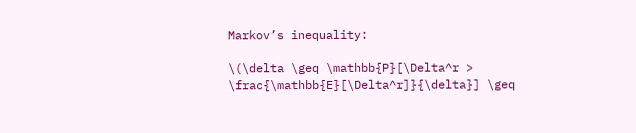Markov’s inequality:

\(\delta \geq \mathbb{P}[\Delta^r > \frac{\mathbb{E}[\Delta^r]}{\delta}] \geq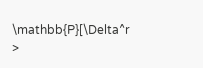\mathbb{P}[\Delta^r >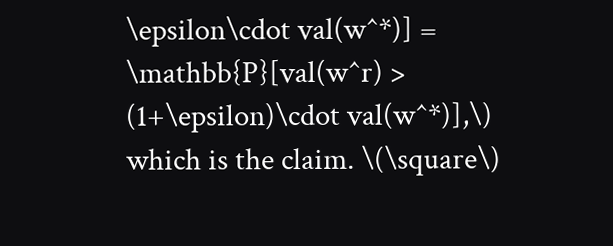\epsilon\cdot val(w^*)] = \mathbb{P}[val(w^r) > (1+\epsilon)\cdot val(w^*)],\) which is the claim. \(\square\)